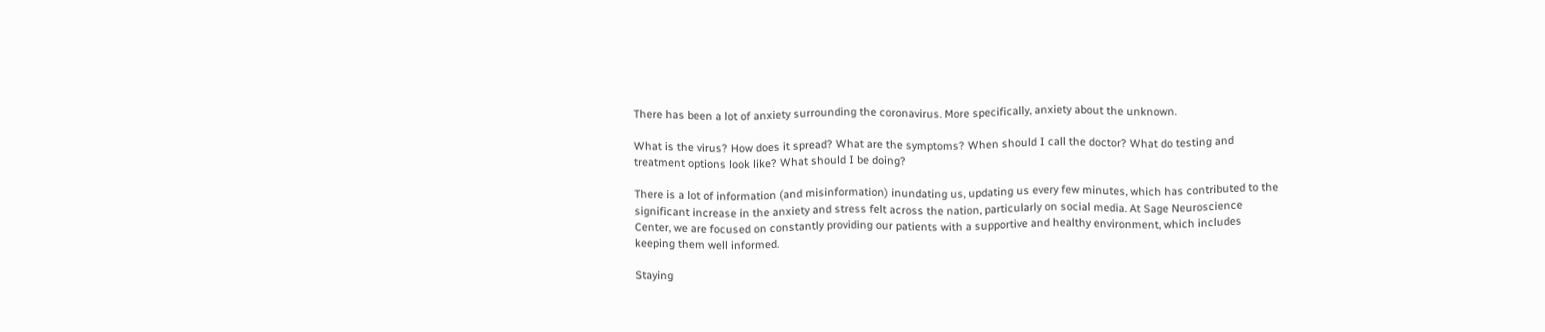There has been a lot of anxiety surrounding the coronavirus. More specifically, anxiety about the unknown.

What is the virus? How does it spread? What are the symptoms? When should I call the doctor? What do testing and treatment options look like? What should I be doing?

There is a lot of information (and misinformation) inundating us, updating us every few minutes, which has contributed to the significant increase in the anxiety and stress felt across the nation, particularly on social media. At Sage Neuroscience Center, we are focused on constantly providing our patients with a supportive and healthy environment, which includes keeping them well informed.

Staying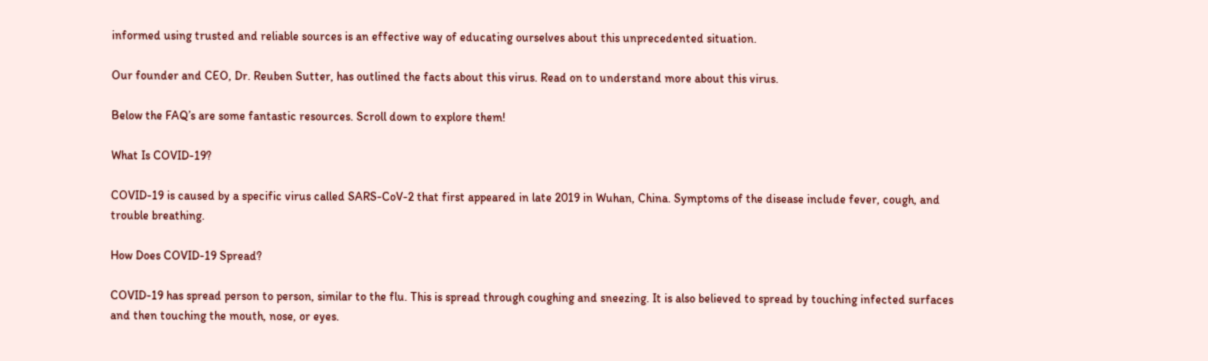informed using trusted and reliable sources is an effective way of educating ourselves about this unprecedented situation.

Our founder and CEO, Dr. Reuben Sutter, has outlined the facts about this virus. Read on to understand more about this virus.

Below the FAQ’s are some fantastic resources. Scroll down to explore them!

What Is COVID-19?

COVID-19 is caused by a specific virus called SARS-CoV-2 that first appeared in late 2019 in Wuhan, China. Symptoms of the disease include fever, cough, and trouble breathing.

How Does COVID-19 Spread?

COVID-19 has spread person to person, similar to the flu. This is spread through coughing and sneezing. It is also believed to spread by touching infected surfaces and then touching the mouth, nose, or eyes.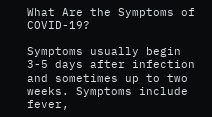What Are the Symptoms of COVID-19?

Symptoms usually begin 3-5 days after infection and sometimes up to two weeks. Symptoms include fever,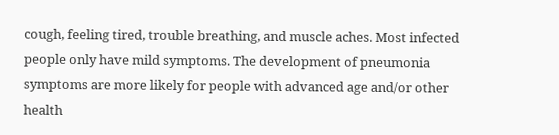cough, feeling tired, trouble breathing, and muscle aches. Most infected people only have mild symptoms. The development of pneumonia symptoms are more likely for people with advanced age and/or other health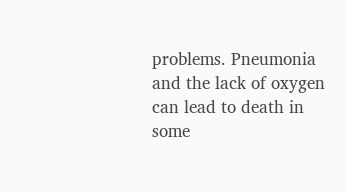problems. Pneumonia and the lack of oxygen can lead to death in some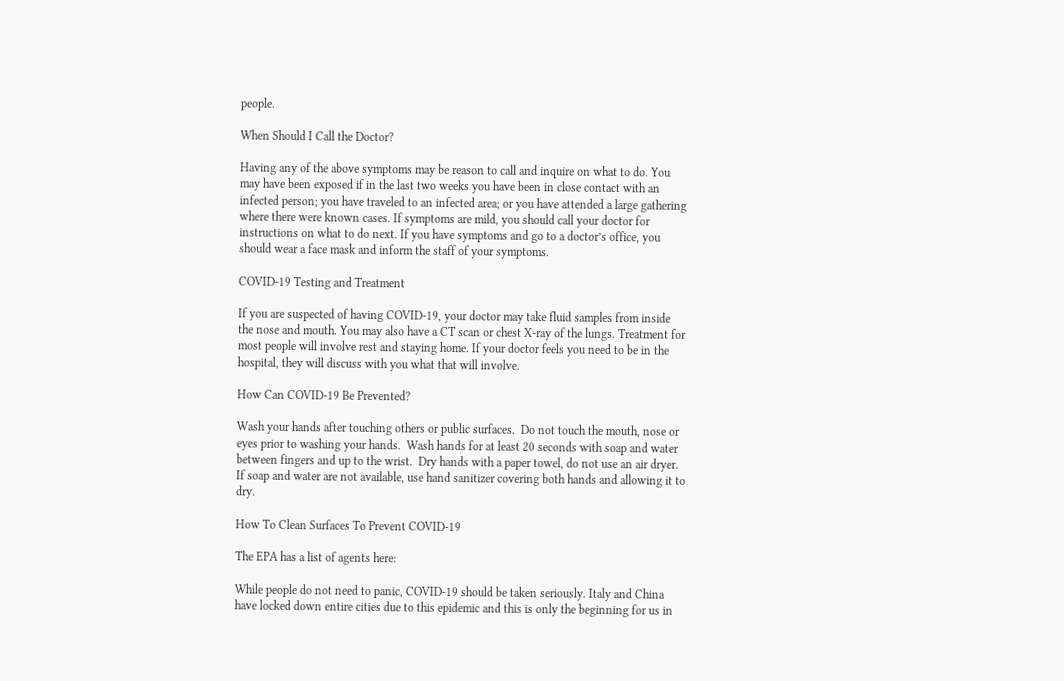people.

When Should I Call the Doctor?

Having any of the above symptoms may be reason to call and inquire on what to do. You may have been exposed if in the last two weeks you have been in close contact with an infected person; you have traveled to an infected area; or you have attended a large gathering where there were known cases. If symptoms are mild, you should call your doctor for instructions on what to do next. If you have symptoms and go to a doctor’s office, you should wear a face mask and inform the staff of your symptoms.

COVID-19 Testing and Treatment

If you are suspected of having COVID-19, your doctor may take fluid samples from inside the nose and mouth. You may also have a CT scan or chest X-ray of the lungs. Treatment for most people will involve rest and staying home. If your doctor feels you need to be in the hospital, they will discuss with you what that will involve.

How Can COVID-19 Be Prevented?

Wash your hands after touching others or public surfaces.  Do not touch the mouth, nose or eyes prior to washing your hands.  Wash hands for at least 20 seconds with soap and water between fingers and up to the wrist.  Dry hands with a paper towel, do not use an air dryer. If soap and water are not available, use hand sanitizer covering both hands and allowing it to dry.

How To Clean Surfaces To Prevent COVID-19

The EPA has a list of agents here:

While people do not need to panic, COVID-19 should be taken seriously. Italy and China have locked down entire cities due to this epidemic and this is only the beginning for us in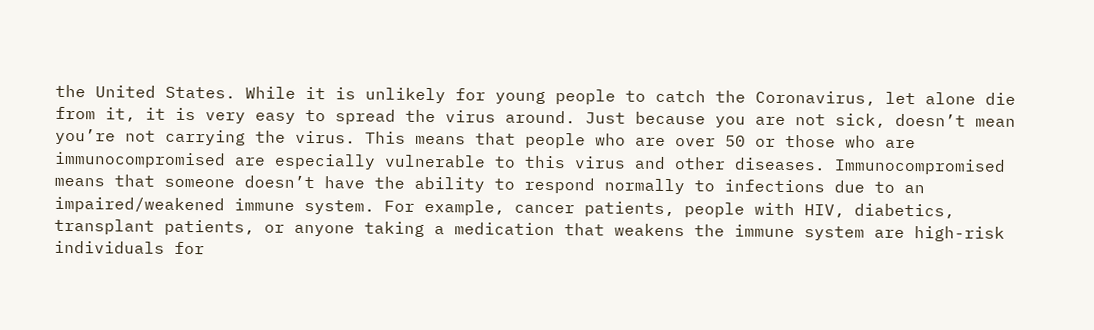the United States. While it is unlikely for young people to catch the Coronavirus, let alone die from it, it is very easy to spread the virus around. Just because you are not sick, doesn’t mean you’re not carrying the virus. This means that people who are over 50 or those who are immunocompromised are especially vulnerable to this virus and other diseases. Immunocompromised means that someone doesn’t have the ability to respond normally to infections due to an impaired/weakened immune system. For example, cancer patients, people with HIV, diabetics, transplant patients, or anyone taking a medication that weakens the immune system are high-risk individuals for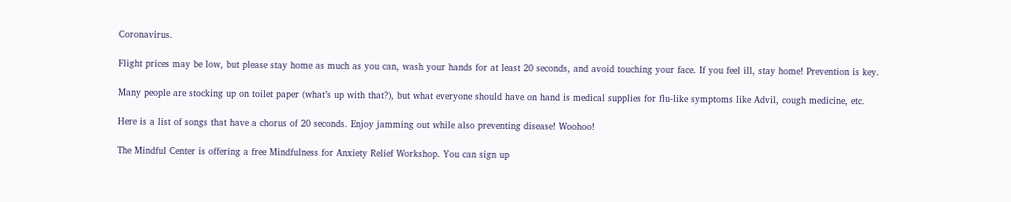Coronavirus.

Flight prices may be low, but please stay home as much as you can, wash your hands for at least 20 seconds, and avoid touching your face. If you feel ill, stay home! Prevention is key.

Many people are stocking up on toilet paper (what’s up with that?), but what everyone should have on hand is medical supplies for flu-like symptoms like Advil, cough medicine, etc.

Here is a list of songs that have a chorus of 20 seconds. Enjoy jamming out while also preventing disease! Woohoo!

The Mindful Center is offering a free Mindfulness for Anxiety Relief Workshop. You can sign up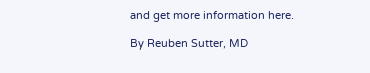and get more information here.

By Reuben Sutter, MD